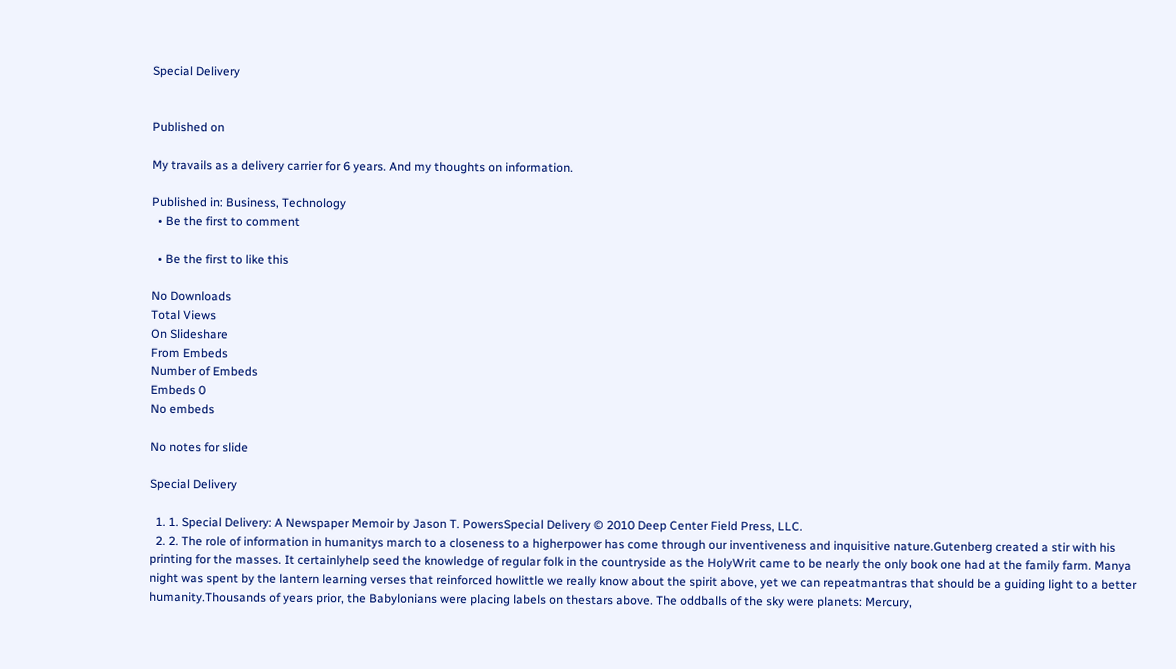Special Delivery


Published on

My travails as a delivery carrier for 6 years. And my thoughts on information.

Published in: Business, Technology
  • Be the first to comment

  • Be the first to like this

No Downloads
Total Views
On Slideshare
From Embeds
Number of Embeds
Embeds 0
No embeds

No notes for slide

Special Delivery

  1. 1. Special Delivery: A Newspaper Memoir by Jason T. PowersSpecial Delivery © 2010 Deep Center Field Press, LLC.
  2. 2. The role of information in humanitys march to a closeness to a higherpower has come through our inventiveness and inquisitive nature.Gutenberg created a stir with his printing for the masses. It certainlyhelp seed the knowledge of regular folk in the countryside as the HolyWrit came to be nearly the only book one had at the family farm. Manya night was spent by the lantern learning verses that reinforced howlittle we really know about the spirit above, yet we can repeatmantras that should be a guiding light to a better humanity.Thousands of years prior, the Babylonians were placing labels on thestars above. The oddballs of the sky were planets: Mercury,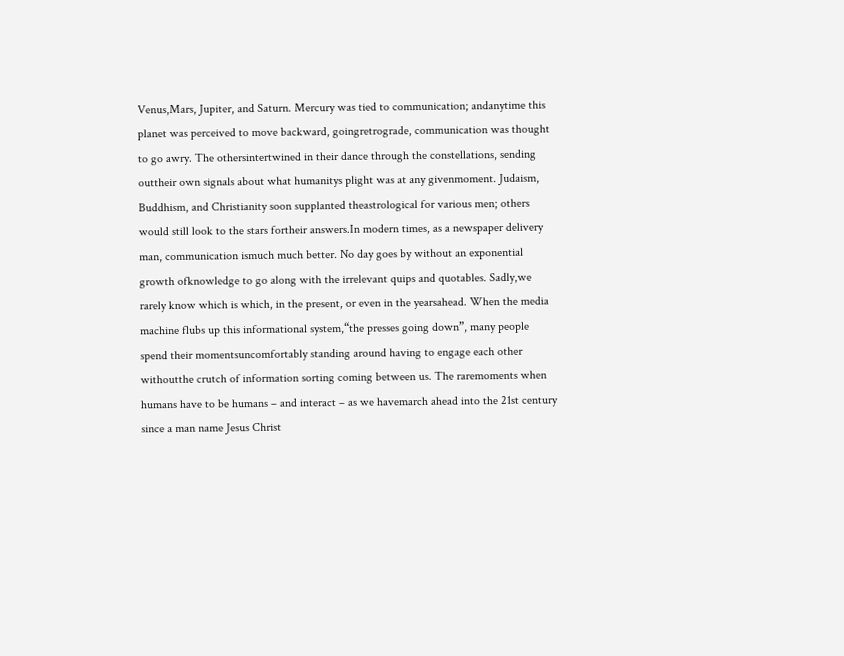Venus,Mars, Jupiter, and Saturn. Mercury was tied to communication; andanytime this planet was perceived to move backward, goingretrograde, communication was thought to go awry. The othersintertwined in their dance through the constellations, sending outtheir own signals about what humanitys plight was at any givenmoment. Judaism, Buddhism, and Christianity soon supplanted theastrological for various men; others would still look to the stars fortheir answers.In modern times, as a newspaper delivery man, communication ismuch much better. No day goes by without an exponential growth ofknowledge to go along with the irrelevant quips and quotables. Sadly,we rarely know which is which, in the present, or even in the yearsahead. When the media machine flubs up this informational system,“the presses going down”, many people spend their momentsuncomfortably standing around having to engage each other withoutthe crutch of information sorting coming between us. The raremoments when humans have to be humans – and interact – as we havemarch ahead into the 21st century since a man name Jesus Christ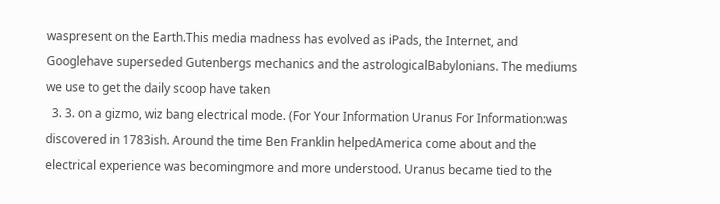waspresent on the Earth.This media madness has evolved as iPads, the Internet, and Googlehave superseded Gutenbergs mechanics and the astrologicalBabylonians. The mediums we use to get the daily scoop have taken
  3. 3. on a gizmo, wiz bang electrical mode. (For Your Information Uranus For Information:was discovered in 1783ish. Around the time Ben Franklin helpedAmerica come about and the electrical experience was becomingmore and more understood. Uranus became tied to the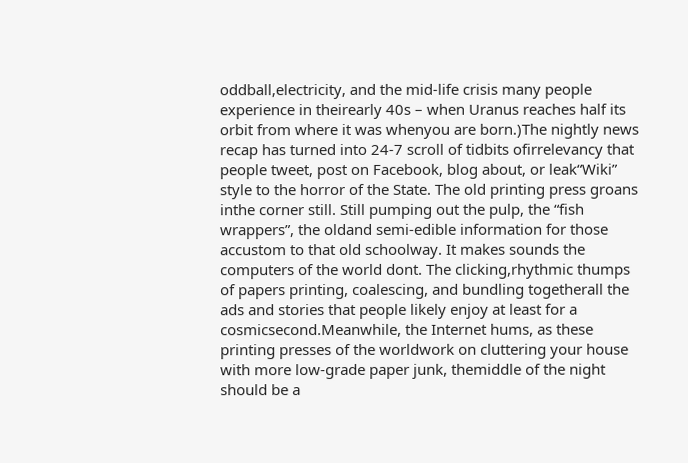oddball,electricity, and the mid-life crisis many people experience in theirearly 40s – when Uranus reaches half its orbit from where it was whenyou are born.)The nightly news recap has turned into 24-7 scroll of tidbits ofirrelevancy that people tweet, post on Facebook, blog about, or leak“Wiki” style to the horror of the State. The old printing press groans inthe corner still. Still pumping out the pulp, the “fish wrappers”, the oldand semi-edible information for those accustom to that old schoolway. It makes sounds the computers of the world dont. The clicking,rhythmic thumps of papers printing, coalescing, and bundling togetherall the ads and stories that people likely enjoy at least for a cosmicsecond.Meanwhile, the Internet hums, as these printing presses of the worldwork on cluttering your house with more low-grade paper junk, themiddle of the night should be a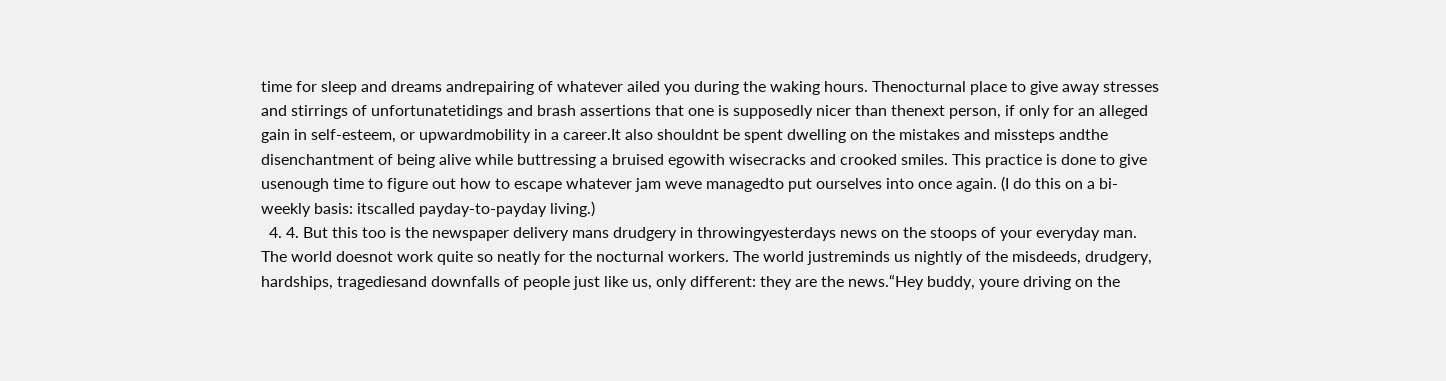time for sleep and dreams andrepairing of whatever ailed you during the waking hours. Thenocturnal place to give away stresses and stirrings of unfortunatetidings and brash assertions that one is supposedly nicer than thenext person, if only for an alleged gain in self-esteem, or upwardmobility in a career.It also shouldnt be spent dwelling on the mistakes and missteps andthe disenchantment of being alive while buttressing a bruised egowith wisecracks and crooked smiles. This practice is done to give usenough time to figure out how to escape whatever jam weve managedto put ourselves into once again. (I do this on a bi-weekly basis: itscalled payday-to-payday living.)
  4. 4. But this too is the newspaper delivery mans drudgery in throwingyesterdays news on the stoops of your everyday man. The world doesnot work quite so neatly for the nocturnal workers. The world justreminds us nightly of the misdeeds, drudgery, hardships, tragediesand downfalls of people just like us, only different: they are the news.“Hey buddy, youre driving on the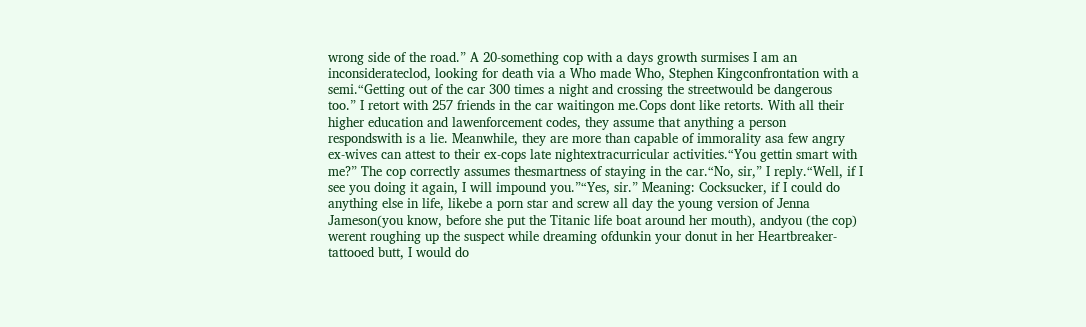wrong side of the road.” A 20-something cop with a days growth surmises I am an inconsiderateclod, looking for death via a Who made Who, Stephen Kingconfrontation with a semi.“Getting out of the car 300 times a night and crossing the streetwould be dangerous too.” I retort with 257 friends in the car waitingon me.Cops dont like retorts. With all their higher education and lawenforcement codes, they assume that anything a person respondswith is a lie. Meanwhile, they are more than capable of immorality asa few angry ex-wives can attest to their ex-cops late nightextracurricular activities.“You gettin smart with me?” The cop correctly assumes thesmartness of staying in the car.“No, sir,” I reply.“Well, if I see you doing it again, I will impound you.”“Yes, sir.” Meaning: Cocksucker, if I could do anything else in life, likebe a porn star and screw all day the young version of Jenna Jameson(you know, before she put the Titanic life boat around her mouth), andyou (the cop) werent roughing up the suspect while dreaming ofdunkin your donut in her Heartbreaker-tattooed butt, I would do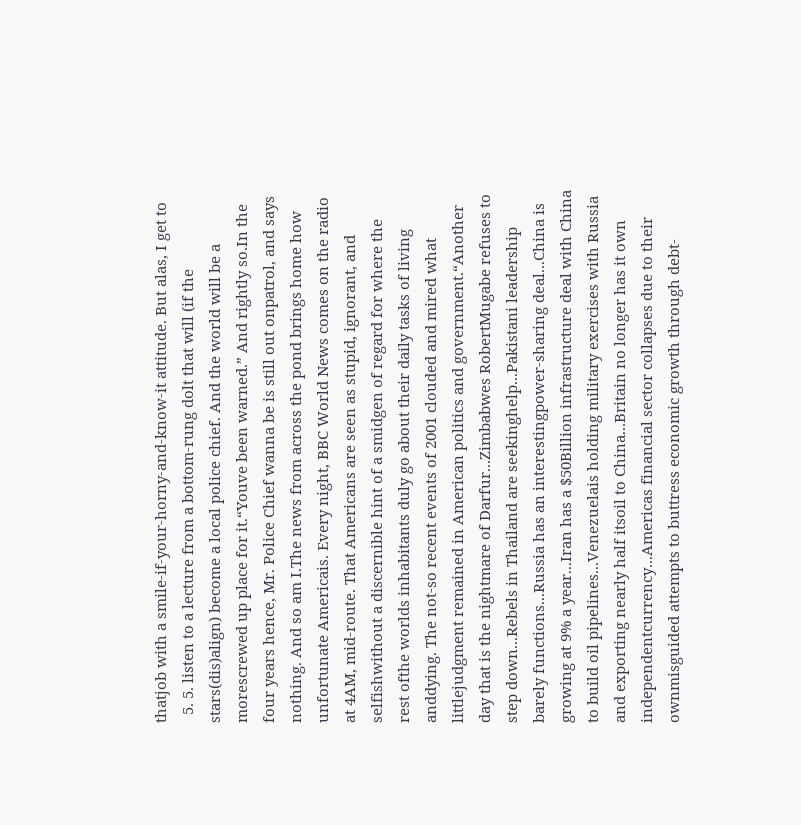thatjob with a smile-if-your-horny-and-know-it attitude. But alas, I get to
  5. 5. listen to a lecture from a bottom-rung dolt that will (if the stars(dis)align) become a local police chief. And the world will be a morescrewed up place for it.“Youve been warned.” And rightly so.In the four years hence, Mr. Police Chief wanna be is still out onpatrol, and says nothing. And so am I.The news from across the pond brings home how unfortunate Americais. Every night, BBC World News comes on the radio at 4AM, mid-route. That Americans are seen as stupid, ignorant, and selfishwithout a discernible hint of a smidgen of regard for where the rest ofthe worlds inhabitants duly go about their daily tasks of living anddying. The not-so recent events of 2001 clouded and mired what littlejudgment remained in American politics and government.“Another day that is the nightmare of Darfur...Zimbabwes RobertMugabe refuses to step down...Rebels in Thailand are seekinghelp...Pakistani leadership barely functions...Russia has an interestingpower-sharing deal...China is growing at 9% a year...Iran has a $50Billion infrastructure deal with China to build oil pipelines...Venezuelais holding military exercises with Russia and exporting nearly half itsoil to China...Britain no longer has it own independentcurrency...Americas financial sector collapses due to their ownmisguided attempts to buttress economic growth through debt-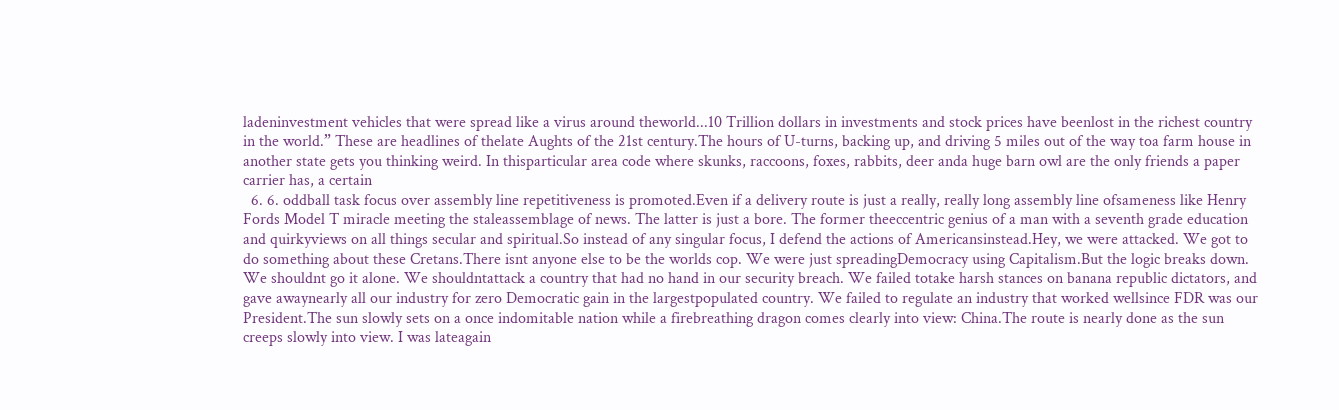ladeninvestment vehicles that were spread like a virus around theworld...10 Trillion dollars in investments and stock prices have beenlost in the richest country in the world.” These are headlines of thelate Aughts of the 21st century.The hours of U-turns, backing up, and driving 5 miles out of the way toa farm house in another state gets you thinking weird. In thisparticular area code where skunks, raccoons, foxes, rabbits, deer anda huge barn owl are the only friends a paper carrier has, a certain
  6. 6. oddball task focus over assembly line repetitiveness is promoted.Even if a delivery route is just a really, really long assembly line ofsameness like Henry Fords Model T miracle meeting the staleassemblage of news. The latter is just a bore. The former theeccentric genius of a man with a seventh grade education and quirkyviews on all things secular and spiritual.So instead of any singular focus, I defend the actions of Americansinstead.Hey, we were attacked. We got to do something about these Cretans.There isnt anyone else to be the worlds cop. We were just spreadingDemocracy using Capitalism.But the logic breaks down. We shouldnt go it alone. We shouldntattack a country that had no hand in our security breach. We failed totake harsh stances on banana republic dictators, and gave awaynearly all our industry for zero Democratic gain in the largestpopulated country. We failed to regulate an industry that worked wellsince FDR was our President.The sun slowly sets on a once indomitable nation while a firebreathing dragon comes clearly into view: China.The route is nearly done as the sun creeps slowly into view. I was lateagain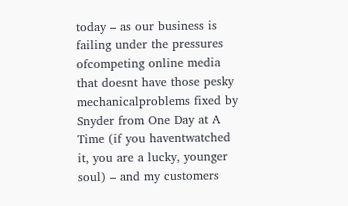today – as our business is failing under the pressures ofcompeting online media that doesnt have those pesky mechanicalproblems fixed by Snyder from One Day at A Time (if you haventwatched it, you are a lucky, younger soul) – and my customers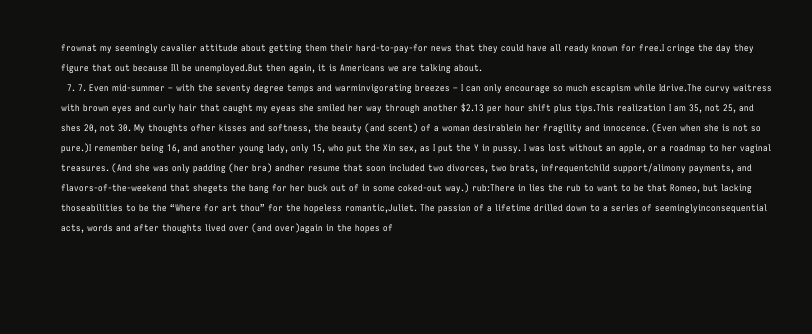frownat my seemingly cavalier attitude about getting them their hard-to-pay-for news that they could have all ready known for free.I cringe the day they figure that out because Ill be unemployed.But then again, it is Americans we are talking about.
  7. 7. Even mid-summer – with the seventy degree temps and warminvigorating breezes – I can only encourage so much escapism while Idrive.The curvy waitress with brown eyes and curly hair that caught my eyeas she smiled her way through another $2.13 per hour shift plus tips.This realization I am 35, not 25, and shes 20, not 30. My thoughts ofher kisses and softness, the beauty (and scent) of a woman desirablein her fragility and innocence. (Even when she is not so pure.)I remember being 16, and another young lady, only 15, who put the Xin sex, as I put the Y in pussy. I was lost without an apple, or a roadmap to her vaginal treasures. (And she was only padding (her bra) andher resume that soon included two divorces, two brats, infrequentchild support/alimony payments, and flavors-of-the-weekend that shegets the bang for her buck out of in some coked-out way.) rub:There in lies the rub to want to be that Romeo, but lacking thoseabilities to be the “Where for art thou” for the hopeless romantic,Juliet. The passion of a lifetime drilled down to a series of seeminglyinconsequential acts, words and after thoughts lived over (and over)again in the hopes of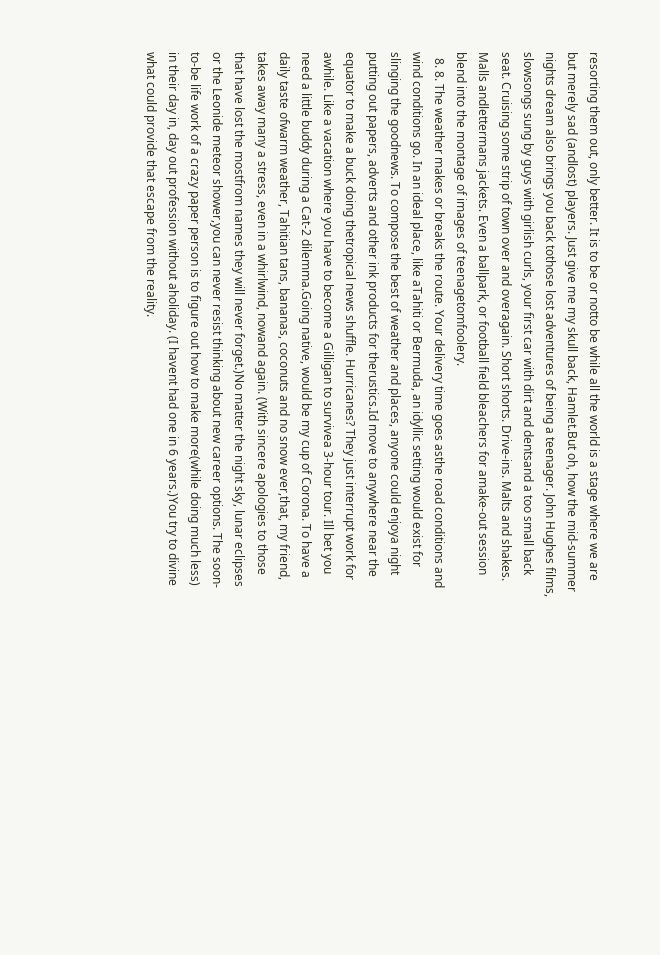resorting them out, only better. It is to be or notto be while all the world is a stage where we are but merely sad (andlost) players. Just give me my skull back, Hamlet.But oh, how the mid-summer nights dream also brings you back tothose lost adventures of being a teenager. John Hughes films, slowsongs sung by guys with girlish curls, your first car with dirt and dentsand a too small back seat. Cruising some strip of town over and overagain. Short shorts. Drive-ins. Malts and shakes. Malls andlettermans jackets. Even a ballpark, or football field bleachers for amake-out session blend into the montage of images of teenagetomfoolery.
  8. 8. The weather makes or breaks the route. Your delivery time goes asthe road conditions and wind conditions go. In an ideal place, like aTahiti or Bermuda, an idyllic setting would exist for slinging the goodnews. To compose the best of weather and places, anyone could enjoya night putting out papers, adverts and other ink products for therustics.Id move to anywhere near the equator to make a buck doing thetropical news shuffle. Hurricanes? They just interrupt work for awhile. Like a vacation where you have to become a Gilligan to survivea 3-hour tour. Ill bet you need a little buddy during a Cat-2 dilemma.Going native, would be my cup of Corona. To have a daily taste ofwarm weather, Tahitian tans, bananas, coconuts and no snow ever,that, my friend, takes away many a stress, even in a whirlwind, nowand again. (With sincere apologies to those that have lost the mostfrom names they will never forget.)No matter the night sky, lunar eclipses or the Leonide meteor shower,you can never resist thinking about new career options. The soon-to-be life work of a crazy paper person is to figure out how to make more(while doing much less) in their day in, day out profession without aholiday. (I havent had one in 6 years.)You try to divine what could provide that escape from the reality.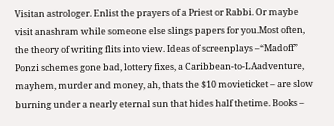Visitan astrologer. Enlist the prayers of a Priest or Rabbi. Or maybe visit anashram while someone else slings papers for you.Most often, the theory of writing flits into view. Ideas of screenplays –“Madoff” Ponzi schemes gone bad, lottery fixes, a Caribbean-to-LAadventure, mayhem, murder and money, ah, thats the $10 movieticket – are slow burning under a nearly eternal sun that hides half thetime. Books –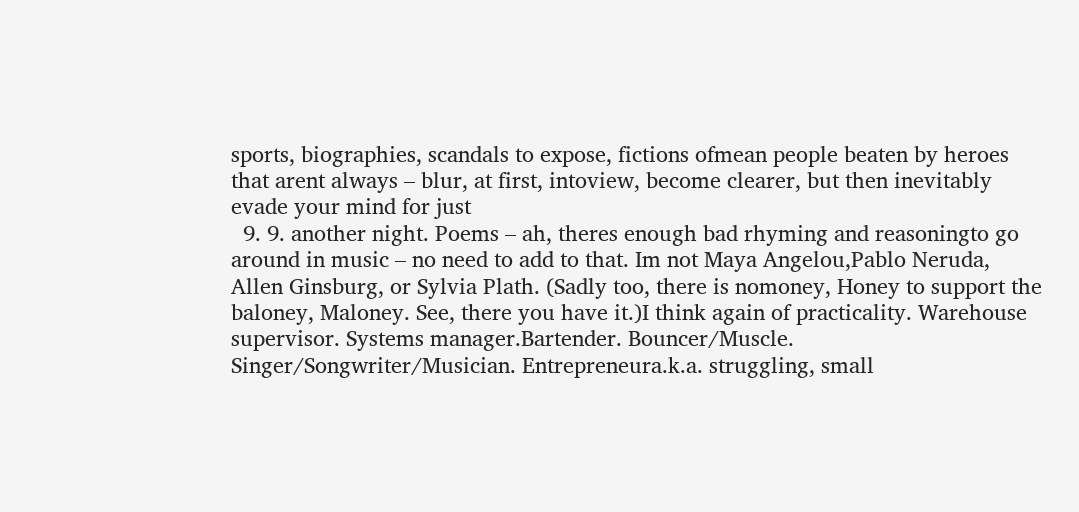sports, biographies, scandals to expose, fictions ofmean people beaten by heroes that arent always – blur, at first, intoview, become clearer, but then inevitably evade your mind for just
  9. 9. another night. Poems – ah, theres enough bad rhyming and reasoningto go around in music – no need to add to that. Im not Maya Angelou,Pablo Neruda, Allen Ginsburg, or Sylvia Plath. (Sadly too, there is nomoney, Honey to support the baloney, Maloney. See, there you have it.)I think again of practicality. Warehouse supervisor. Systems manager.Bartender. Bouncer/Muscle. Singer/Songwriter/Musician. Entrepreneura.k.a. struggling, small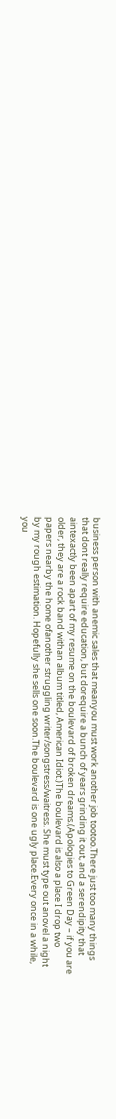business person with anemic sales that meanyou must work another job tootoo.There just too many things that dont really require education, but dorequire a bunch of years grinding it out, and a serendipity that aintexactly been apart of my resume on the boulevard of broken dreams.(Apologies to Green Day – if you are older, they are a rock band withan album titled, American Idiot.)The boulevard is also a place I drop two papers nearby the home ofanother struggling writer/songstress/waitress. She must type out anovel a night by my rough estimation. Hopefully she sells one soon.The boulevard is one ugly place.Every once in a while, you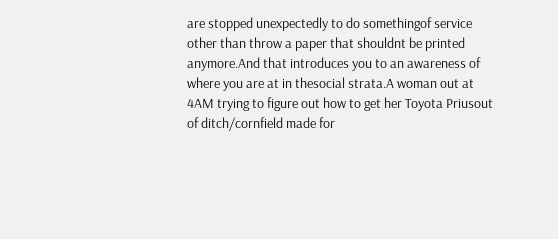are stopped unexpectedly to do somethingof service other than throw a paper that shouldnt be printed anymore.And that introduces you to an awareness of where you are at in thesocial strata.A woman out at 4AM trying to figure out how to get her Toyota Priusout of ditch/cornfield made for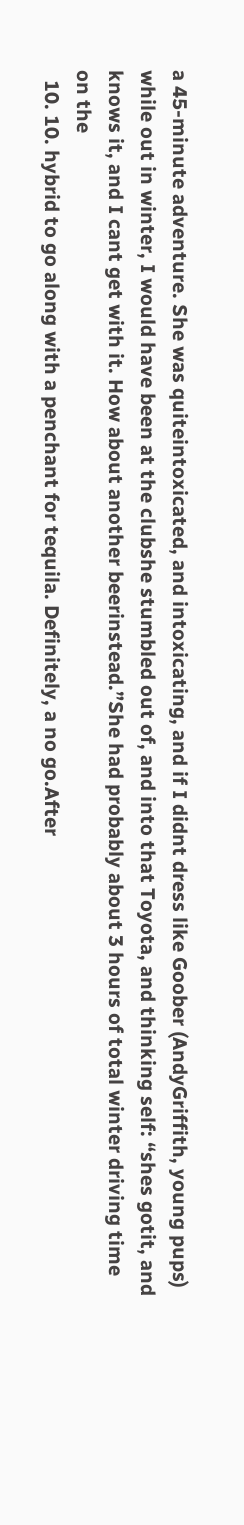a 45-minute adventure. She was quiteintoxicated, and intoxicating, and if I didnt dress like Goober (AndyGriffith, young pups) while out in winter, I would have been at the clubshe stumbled out of, and into that Toyota, and thinking self: “shes gotit, and knows it, and I cant get with it. How about another beerinstead.”She had probably about 3 hours of total winter driving time on the
  10. 10. hybrid to go along with a penchant for tequila. Definitely, a no go.After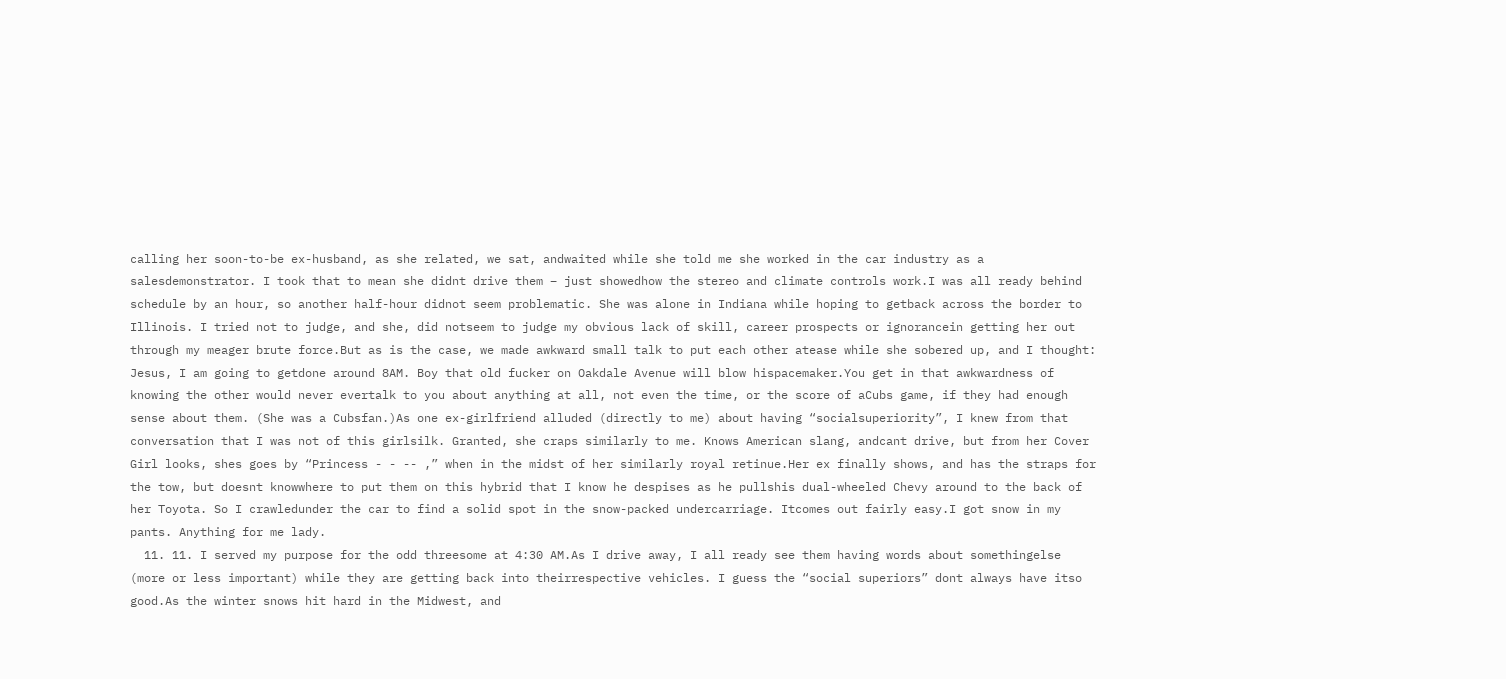calling her soon-to-be ex-husband, as she related, we sat, andwaited while she told me she worked in the car industry as a salesdemonstrator. I took that to mean she didnt drive them – just showedhow the stereo and climate controls work.I was all ready behind schedule by an hour, so another half-hour didnot seem problematic. She was alone in Indiana while hoping to getback across the border to Illinois. I tried not to judge, and she, did notseem to judge my obvious lack of skill, career prospects or ignorancein getting her out through my meager brute force.But as is the case, we made awkward small talk to put each other atease while she sobered up, and I thought: Jesus, I am going to getdone around 8AM. Boy that old fucker on Oakdale Avenue will blow hispacemaker.You get in that awkwardness of knowing the other would never evertalk to you about anything at all, not even the time, or the score of aCubs game, if they had enough sense about them. (She was a Cubsfan.)As one ex-girlfriend alluded (directly to me) about having “socialsuperiority”, I knew from that conversation that I was not of this girlsilk. Granted, she craps similarly to me. Knows American slang, andcant drive, but from her Cover Girl looks, shes goes by “Princess - - -- ,” when in the midst of her similarly royal retinue.Her ex finally shows, and has the straps for the tow, but doesnt knowwhere to put them on this hybrid that I know he despises as he pullshis dual-wheeled Chevy around to the back of her Toyota. So I crawledunder the car to find a solid spot in the snow-packed undercarriage. Itcomes out fairly easy.I got snow in my pants. Anything for me lady.
  11. 11. I served my purpose for the odd threesome at 4:30 AM.As I drive away, I all ready see them having words about somethingelse (more or less important) while they are getting back into theirrespective vehicles. I guess the “social superiors” dont always have itso good.As the winter snows hit hard in the Midwest, and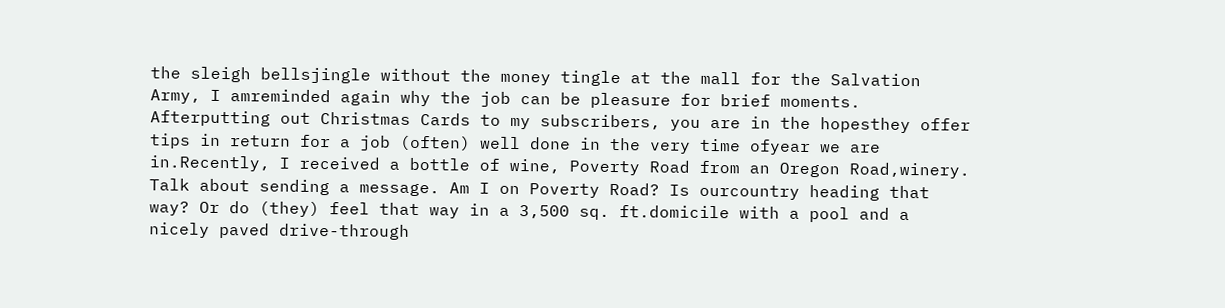the sleigh bellsjingle without the money tingle at the mall for the Salvation Army, I amreminded again why the job can be pleasure for brief moments. Afterputting out Christmas Cards to my subscribers, you are in the hopesthey offer tips in return for a job (often) well done in the very time ofyear we are in.Recently, I received a bottle of wine, Poverty Road from an Oregon Road,winery. Talk about sending a message. Am I on Poverty Road? Is ourcountry heading that way? Or do (they) feel that way in a 3,500 sq. ft.domicile with a pool and a nicely paved drive-through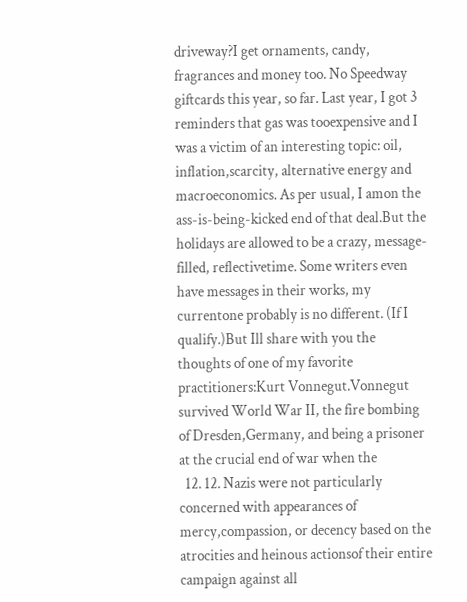driveway?I get ornaments, candy, fragrances and money too. No Speedway giftcards this year, so far. Last year, I got 3 reminders that gas was tooexpensive and I was a victim of an interesting topic: oil, inflation,scarcity, alternative energy and macroeconomics. As per usual, I amon the ass-is-being-kicked end of that deal.But the holidays are allowed to be a crazy, message-filled, reflectivetime. Some writers even have messages in their works, my currentone probably is no different. (If I qualify.)But Ill share with you the thoughts of one of my favorite practitioners:Kurt Vonnegut.Vonnegut survived World War II, the fire bombing of Dresden,Germany, and being a prisoner at the crucial end of war when the
  12. 12. Nazis were not particularly concerned with appearances of mercy,compassion, or decency based on the atrocities and heinous actionsof their entire campaign against all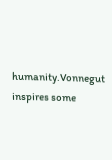humanity.Vonnegut inspires some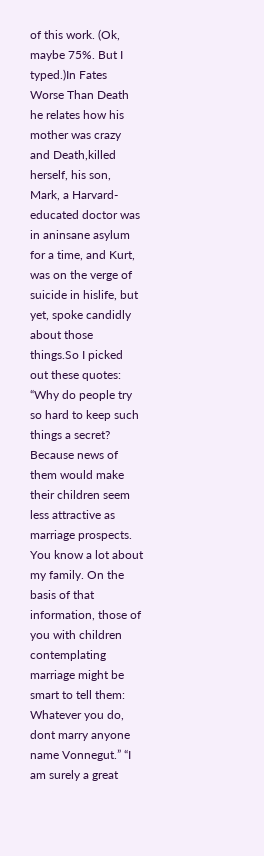of this work. (Ok, maybe 75%. But I typed.)In Fates Worse Than Death he relates how his mother was crazy and Death,killed herself, his son, Mark, a Harvard-educated doctor was in aninsane asylum for a time, and Kurt, was on the verge of suicide in hislife, but yet, spoke candidly about those things.So I picked out these quotes: “Why do people try so hard to keep such things a secret? Because news of them would make their children seem less attractive as marriage prospects. You know a lot about my family. On the basis of that information, those of you with children contemplating marriage might be smart to tell them: Whatever you do, dont marry anyone name Vonnegut.” “I am surely a great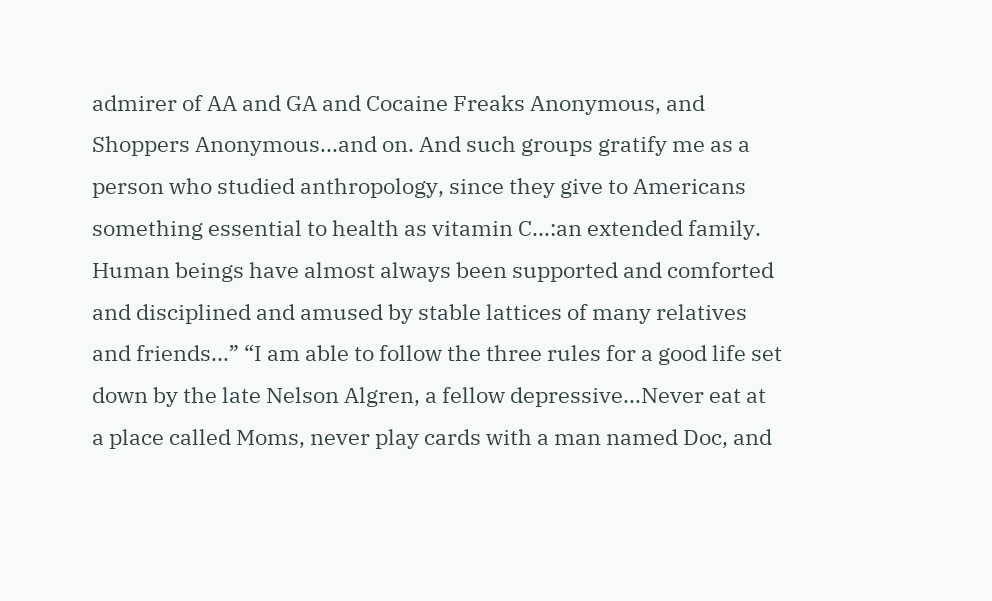admirer of AA and GA and Cocaine Freaks Anonymous, and Shoppers Anonymous...and on. And such groups gratify me as a person who studied anthropology, since they give to Americans something essential to health as vitamin C...:an extended family. Human beings have almost always been supported and comforted and disciplined and amused by stable lattices of many relatives and friends...” “I am able to follow the three rules for a good life set down by the late Nelson Algren, a fellow depressive...Never eat at a place called Moms, never play cards with a man named Doc, and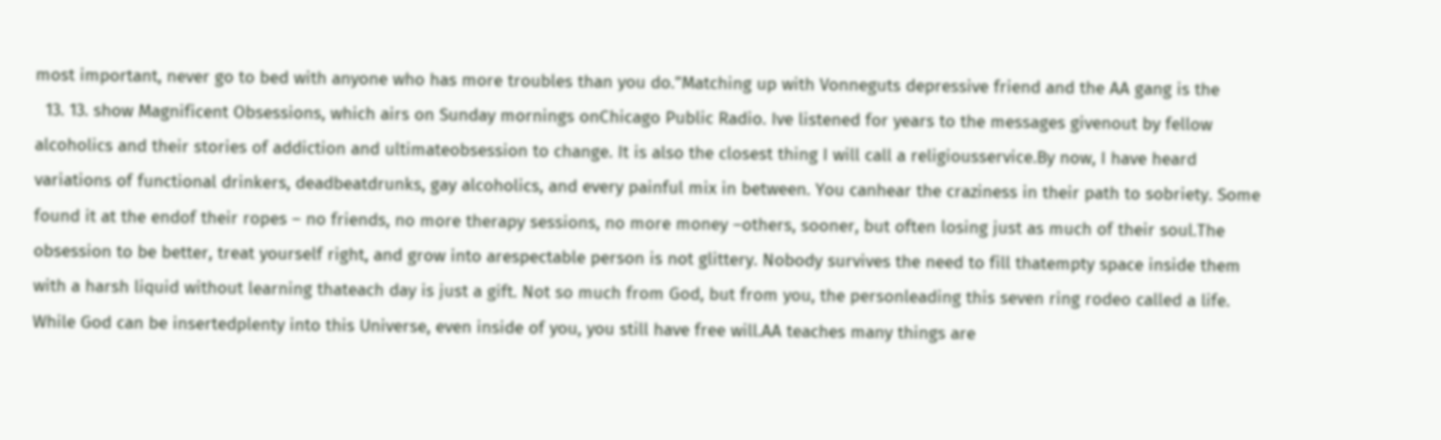most important, never go to bed with anyone who has more troubles than you do.”Matching up with Vonneguts depressive friend and the AA gang is the
  13. 13. show Magnificent Obsessions, which airs on Sunday mornings onChicago Public Radio. Ive listened for years to the messages givenout by fellow alcoholics and their stories of addiction and ultimateobsession to change. It is also the closest thing I will call a religiousservice.By now, I have heard variations of functional drinkers, deadbeatdrunks, gay alcoholics, and every painful mix in between. You canhear the craziness in their path to sobriety. Some found it at the endof their ropes – no friends, no more therapy sessions, no more money –others, sooner, but often losing just as much of their soul.The obsession to be better, treat yourself right, and grow into arespectable person is not glittery. Nobody survives the need to fill thatempty space inside them with a harsh liquid without learning thateach day is just a gift. Not so much from God, but from you, the personleading this seven ring rodeo called a life. While God can be insertedplenty into this Universe, even inside of you, you still have free will.AA teaches many things are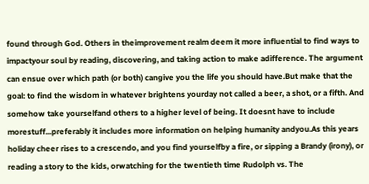found through God. Others in theimprovement realm deem it more influential to find ways to impactyour soul by reading, discovering, and taking action to make adifference. The argument can ensue over which path (or both) cangive you the life you should have.But make that the goal: to find the wisdom in whatever brightens yourday not called a beer, a shot, or a fifth. And somehow take yourselfand others to a higher level of being. It doesnt have to include morestuff...preferably it includes more information on helping humanity andyou.As this years holiday cheer rises to a crescendo, and you find yourselfby a fire, or sipping a Brandy (irony), or reading a story to the kids, orwatching for the twentieth time Rudolph vs. The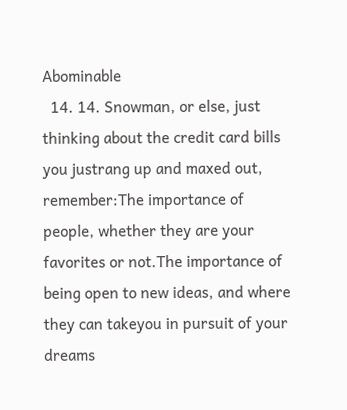Abominable
  14. 14. Snowman, or else, just thinking about the credit card bills you justrang up and maxed out, remember:The importance of people, whether they are your favorites or not.The importance of being open to new ideas, and where they can takeyou in pursuit of your dreams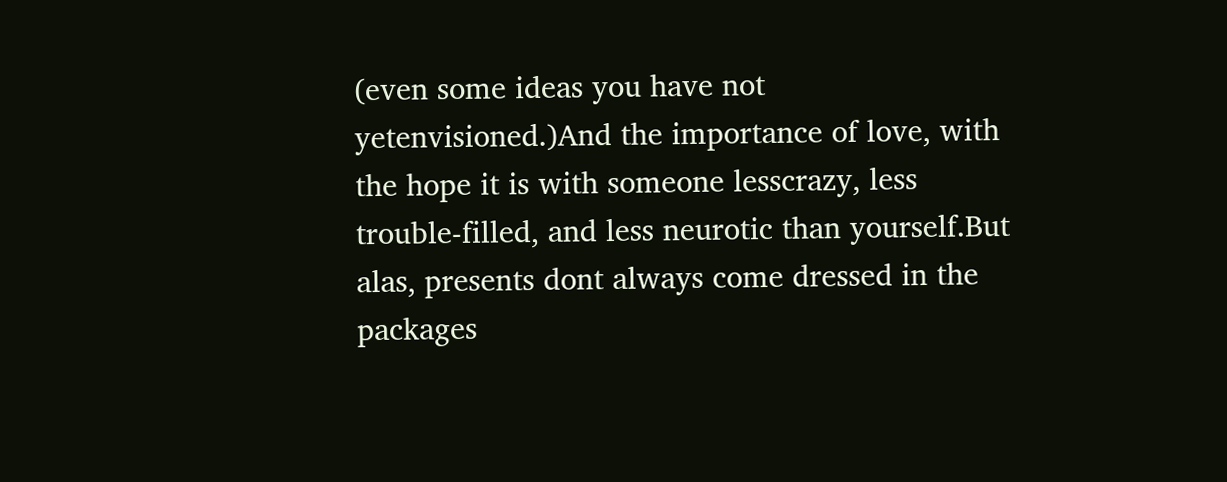(even some ideas you have not yetenvisioned.)And the importance of love, with the hope it is with someone lesscrazy, less trouble-filled, and less neurotic than yourself.But alas, presents dont always come dressed in the packages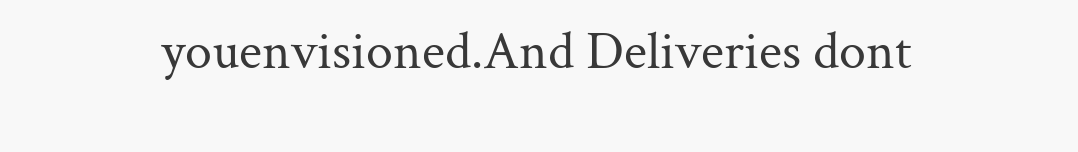youenvisioned.And Deliveries dont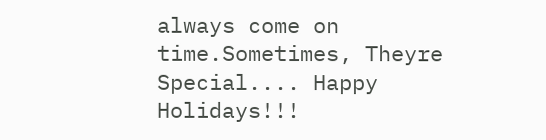always come on time.Sometimes, Theyre Special.... Happy Holidays!!!